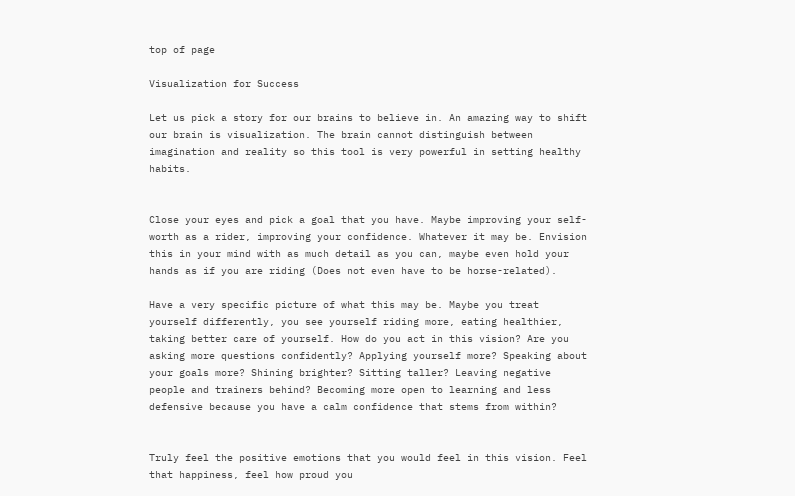top of page

Visualization for Success

Let us pick a story for our brains to believe in. An amazing way to shift our brain is visualization. The brain cannot distinguish between imagination and reality so this tool is very powerful in setting healthy habits.


Close your eyes and pick a goal that you have. Maybe improving your self-worth as a rider, improving your confidence. Whatever it may be. Envision this in your mind with as much detail as you can, maybe even hold your hands as if you are riding (Does not even have to be horse-related).

Have a very specific picture of what this may be. Maybe you treat yourself differently, you see yourself riding more, eating healthier, taking better care of yourself. How do you act in this vision? Are you asking more questions confidently? Applying yourself more? Speaking about your goals more? Shining brighter? Sitting taller? Leaving negative people and trainers behind? Becoming more open to learning and less defensive because you have a calm confidence that stems from within?


Truly feel the positive emotions that you would feel in this vision. Feel that happiness, feel how proud you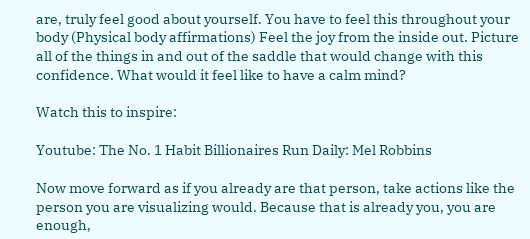are, truly feel good about yourself. You have to feel this throughout your body (Physical body affirmations) Feel the joy from the inside out. Picture all of the things in and out of the saddle that would change with this confidence. What would it feel like to have a calm mind?

Watch this to inspire:

Youtube: The No. 1 Habit Billionaires Run Daily: Mel Robbins

Now move forward as if you already are that person, take actions like the person you are visualizing would. Because that is already you, you are enough,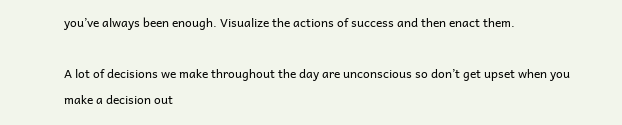you’ve always been enough. Visualize the actions of success and then enact them.

A lot of decisions we make throughout the day are unconscious so don’t get upset when you make a decision out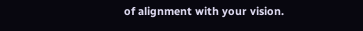of alignment with your vision.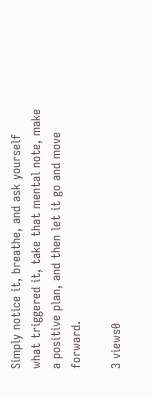Simply notice it, breathe, and ask yourself what triggered it, take that mental note, make a positive plan, and then let it go and move forward.

3 views0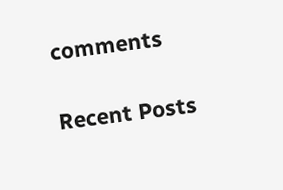comments

Recent Posts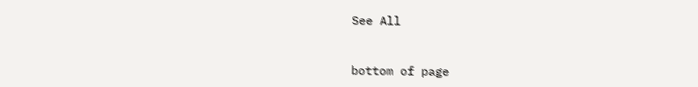See All


bottom of page